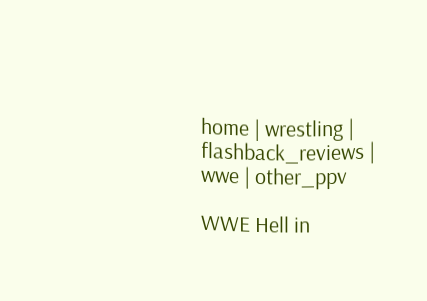home | wrestling | flashback_reviews | wwe | other_ppv

WWE Hell in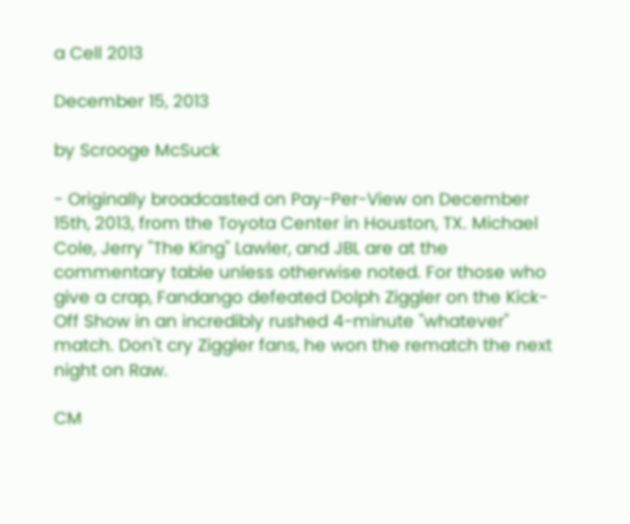a Cell 2013

December 15, 2013

by Scrooge McSuck

- Originally broadcasted on Pay-Per-View on December 15th, 2013, from the Toyota Center in Houston, TX. Michael Cole, Jerry "The King" Lawler, and JBL are at the commentary table unless otherwise noted. For those who give a crap, Fandango defeated Dolph Ziggler on the Kick-Off Show in an incredibly rushed 4-minute "whatever" match. Don't cry Ziggler fans, he won the rematch the next night on Raw.

CM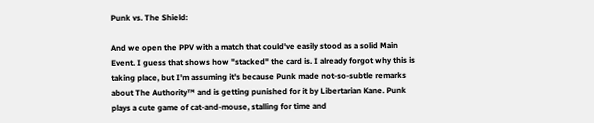Punk vs. The Shield:

And we open the PPV with a match that could've easily stood as a solid Main Event. I guess that shows how "stacked" the card is. I already forgot why this is taking place, but I'm assuming it's because Punk made not-so-subtle remarks about The Authority™ and is getting punished for it by Libertarian Kane. Punk plays a cute game of cat-and-mouse, stalling for time and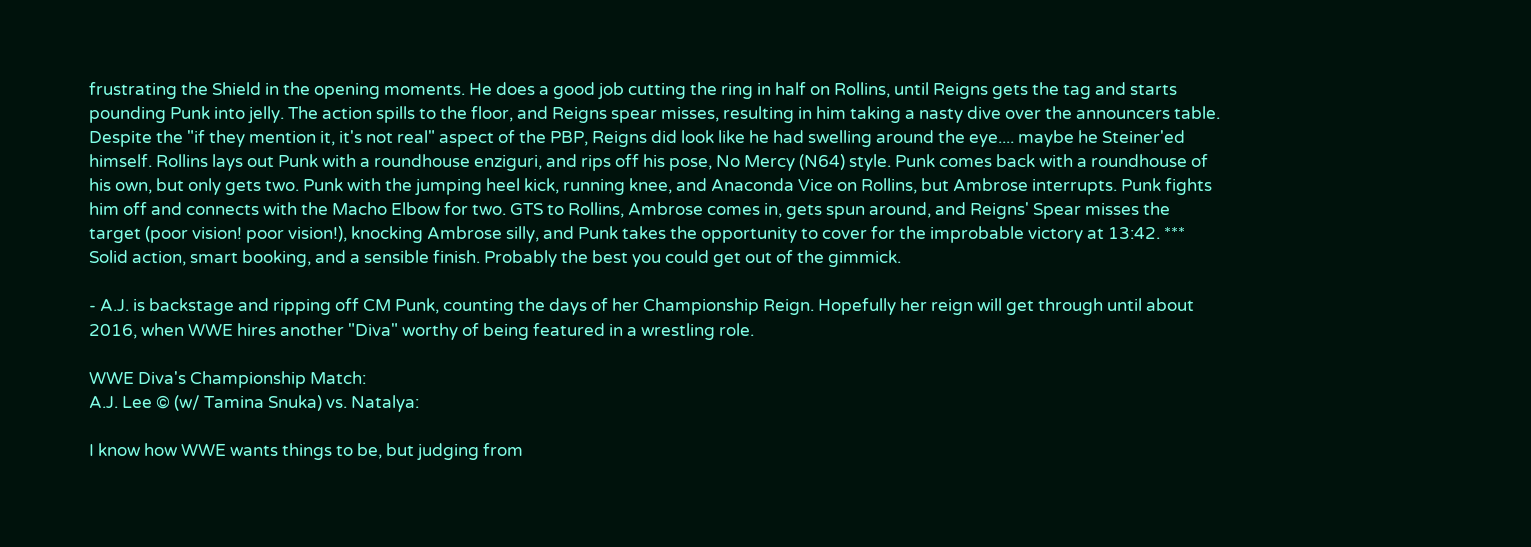frustrating the Shield in the opening moments. He does a good job cutting the ring in half on Rollins, until Reigns gets the tag and starts pounding Punk into jelly. The action spills to the floor, and Reigns spear misses, resulting in him taking a nasty dive over the announcers table. Despite the "if they mention it, it's not real" aspect of the PBP, Reigns did look like he had swelling around the eye.... maybe he Steiner'ed himself. Rollins lays out Punk with a roundhouse enziguri, and rips off his pose, No Mercy (N64) style. Punk comes back with a roundhouse of his own, but only gets two. Punk with the jumping heel kick, running knee, and Anaconda Vice on Rollins, but Ambrose interrupts. Punk fights him off and connects with the Macho Elbow for two. GTS to Rollins, Ambrose comes in, gets spun around, and Reigns' Spear misses the target (poor vision! poor vision!), knocking Ambrose silly, and Punk takes the opportunity to cover for the improbable victory at 13:42. *** Solid action, smart booking, and a sensible finish. Probably the best you could get out of the gimmick.

- A.J. is backstage and ripping off CM Punk, counting the days of her Championship Reign. Hopefully her reign will get through until about 2016, when WWE hires another "Diva" worthy of being featured in a wrestling role.

WWE Diva's Championship Match:
A.J. Lee © (w/ Tamina Snuka) vs. Natalya:

I know how WWE wants things to be, but judging from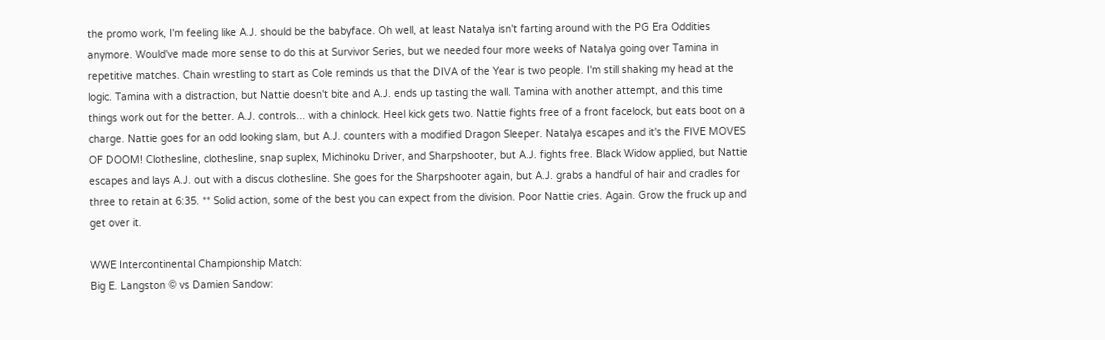the promo work, I'm feeling like A.J. should be the babyface. Oh well, at least Natalya isn't farting around with the PG Era Oddities anymore. Would've made more sense to do this at Survivor Series, but we needed four more weeks of Natalya going over Tamina in repetitive matches. Chain wrestling to start as Cole reminds us that the DIVA of the Year is two people. I'm still shaking my head at the logic. Tamina with a distraction, but Nattie doesn't bite and A.J. ends up tasting the wall. Tamina with another attempt, and this time things work out for the better. A.J. controls... with a chinlock. Heel kick gets two. Nattie fights free of a front facelock, but eats boot on a charge. Nattie goes for an odd looking slam, but A.J. counters with a modified Dragon Sleeper. Natalya escapes and it's the FIVE MOVES OF DOOM! Clothesline, clothesline, snap suplex, Michinoku Driver, and Sharpshooter, but A.J. fights free. Black Widow applied, but Nattie escapes and lays A.J. out with a discus clothesline. She goes for the Sharpshooter again, but A.J. grabs a handful of hair and cradles for three to retain at 6:35. ** Solid action, some of the best you can expect from the division. Poor Nattie cries. Again. Grow the fruck up and get over it.

WWE Intercontinental Championship Match:
Big E. Langston © vs Damien Sandow: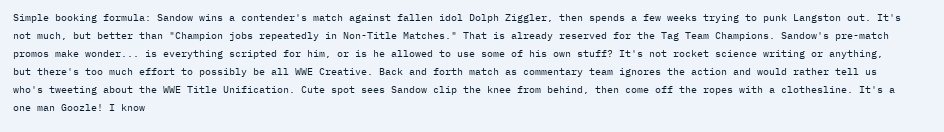Simple booking formula: Sandow wins a contender's match against fallen idol Dolph Ziggler, then spends a few weeks trying to punk Langston out. It's not much, but better than "Champion jobs repeatedly in Non-Title Matches." That is already reserved for the Tag Team Champions. Sandow's pre-match promos make wonder... is everything scripted for him, or is he allowed to use some of his own stuff? It's not rocket science writing or anything, but there's too much effort to possibly be all WWE Creative. Back and forth match as commentary team ignores the action and would rather tell us who's tweeting about the WWE Title Unification. Cute spot sees Sandow clip the knee from behind, then come off the ropes with a clothesline. It's a one man Goozle! I know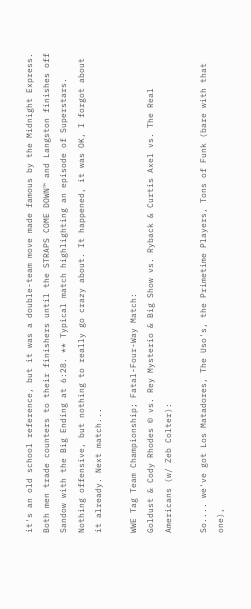it's an old school reference, but it was a double-team move made famous by the Midnight Express. Both men trade counters to their finishers until the STRAPS COME DOWN™ and Langston finishes off Sandow with the Big Ending at 6:28. ** Typical match highlighting an episode of Superstars. Nothing offensive, but nothing to really go crazy about. It happened, it was OK, I forgot about it already. Next match...

WWE Tag Team Championship; Fatal-Four-Way Match:
Goldust & Cody Rhodes © vs. Rey Mysterio & Big Show vs. Ryback & Curtis Axel vs. The Real Americans (w/ Zeb Colter):

So.... we've got Los Matadores, The Uso's, the Primetime Players, Tons of Funk (bare with that one),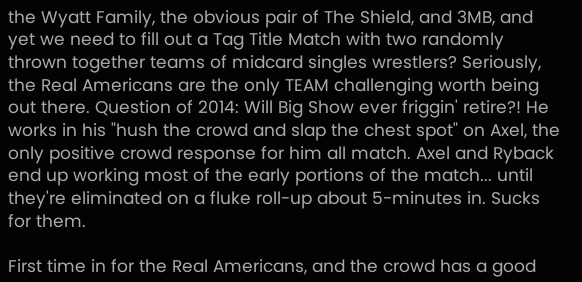the Wyatt Family, the obvious pair of The Shield, and 3MB, and yet we need to fill out a Tag Title Match with two randomly thrown together teams of midcard singles wrestlers? Seriously, the Real Americans are the only TEAM challenging worth being out there. Question of 2014: Will Big Show ever friggin' retire?! He works in his "hush the crowd and slap the chest spot" on Axel, the only positive crowd response for him all match. Axel and Ryback end up working most of the early portions of the match... until they're eliminated on a fluke roll-up about 5-minutes in. Sucks for them.

First time in for the Real Americans, and the crowd has a good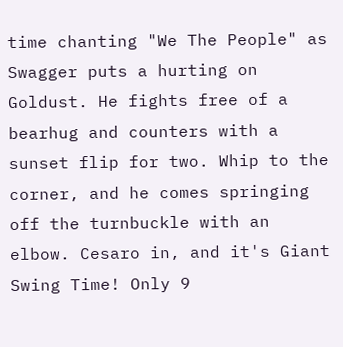time chanting "We The People" as Swagger puts a hurting on Goldust. He fights free of a bearhug and counters with a sunset flip for two. Whip to the corner, and he comes springing off the turnbuckle with an elbow. Cesaro in, and it's Giant Swing Time! Only 9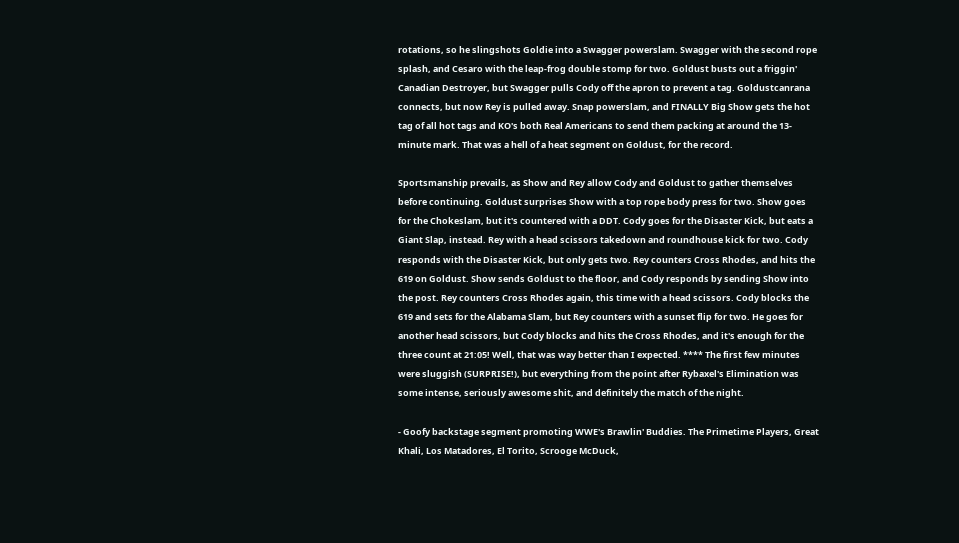rotations, so he slingshots Goldie into a Swagger powerslam. Swagger with the second rope splash, and Cesaro with the leap-frog double stomp for two. Goldust busts out a friggin' Canadian Destroyer, but Swagger pulls Cody off the apron to prevent a tag. Goldustcanrana connects, but now Rey is pulled away. Snap powerslam, and FINALLY Big Show gets the hot tag of all hot tags and KO's both Real Americans to send them packing at around the 13-minute mark. That was a hell of a heat segment on Goldust, for the record.

Sportsmanship prevails, as Show and Rey allow Cody and Goldust to gather themselves before continuing. Goldust surprises Show with a top rope body press for two. Show goes for the Chokeslam, but it's countered with a DDT. Cody goes for the Disaster Kick, but eats a Giant Slap, instead. Rey with a head scissors takedown and roundhouse kick for two. Cody responds with the Disaster Kick, but only gets two. Rey counters Cross Rhodes, and hits the 619 on Goldust. Show sends Goldust to the floor, and Cody responds by sending Show into the post. Rey counters Cross Rhodes again, this time with a head scissors. Cody blocks the 619 and sets for the Alabama Slam, but Rey counters with a sunset flip for two. He goes for another head scissors, but Cody blocks and hits the Cross Rhodes, and it's enough for the three count at 21:05! Well, that was way better than I expected. **** The first few minutes were sluggish (SURPRISE!), but everything from the point after Rybaxel's Elimination was some intense, seriously awesome shit, and definitely the match of the night.

- Goofy backstage segment promoting WWE's Brawlin' Buddies. The Primetime Players, Great Khali, Los Matadores, El Torito, Scrooge McDuck,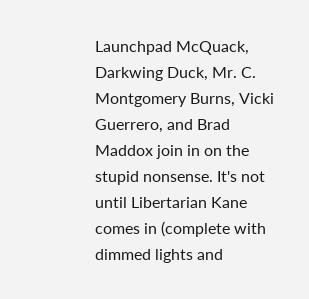Launchpad McQuack, Darkwing Duck, Mr. C. Montgomery Burns, Vicki Guerrero, and Brad Maddox join in on the stupid nonsense. It's not until Libertarian Kane comes in (complete with dimmed lights and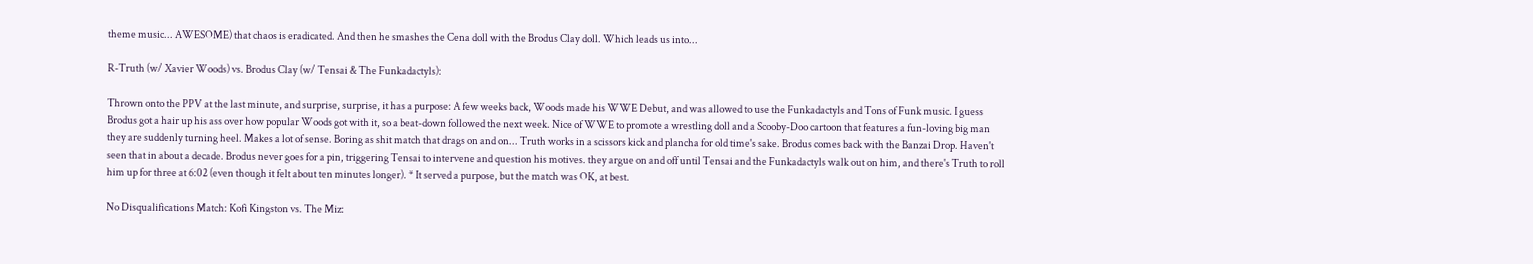theme music... AWESOME) that chaos is eradicated. And then he smashes the Cena doll with the Brodus Clay doll. Which leads us into...

R-Truth (w/ Xavier Woods) vs. Brodus Clay (w/ Tensai & The Funkadactyls):

Thrown onto the PPV at the last minute, and surprise, surprise, it has a purpose: A few weeks back, Woods made his WWE Debut, and was allowed to use the Funkadactyls and Tons of Funk music. I guess Brodus got a hair up his ass over how popular Woods got with it, so a beat-down followed the next week. Nice of WWE to promote a wrestling doll and a Scooby-Doo cartoon that features a fun-loving big man they are suddenly turning heel. Makes a lot of sense. Boring as shit match that drags on and on... Truth works in a scissors kick and plancha for old time's sake. Brodus comes back with the Banzai Drop. Haven't seen that in about a decade. Brodus never goes for a pin, triggering Tensai to intervene and question his motives. they argue on and off until Tensai and the Funkadactyls walk out on him, and there's Truth to roll him up for three at 6:02 (even though it felt about ten minutes longer). * It served a purpose, but the match was OK, at best.

No Disqualifications Match: Kofi Kingston vs. The Miz: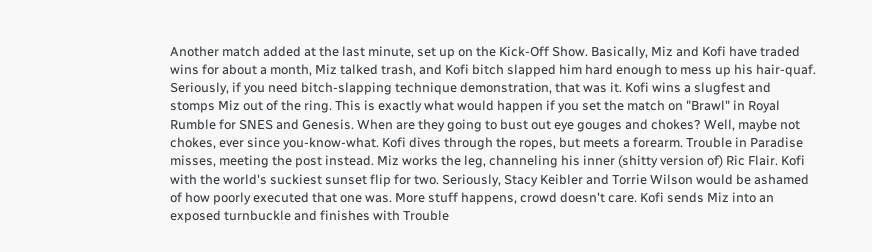Another match added at the last minute, set up on the Kick-Off Show. Basically, Miz and Kofi have traded wins for about a month, Miz talked trash, and Kofi bitch slapped him hard enough to mess up his hair-quaf. Seriously, if you need bitch-slapping technique demonstration, that was it. Kofi wins a slugfest and stomps Miz out of the ring. This is exactly what would happen if you set the match on "Brawl" in Royal Rumble for SNES and Genesis. When are they going to bust out eye gouges and chokes? Well, maybe not chokes, ever since you-know-what. Kofi dives through the ropes, but meets a forearm. Trouble in Paradise misses, meeting the post instead. Miz works the leg, channeling his inner (shitty version of) Ric Flair. Kofi with the world's suckiest sunset flip for two. Seriously, Stacy Keibler and Torrie Wilson would be ashamed of how poorly executed that one was. More stuff happens, crowd doesn't care. Kofi sends Miz into an exposed turnbuckle and finishes with Trouble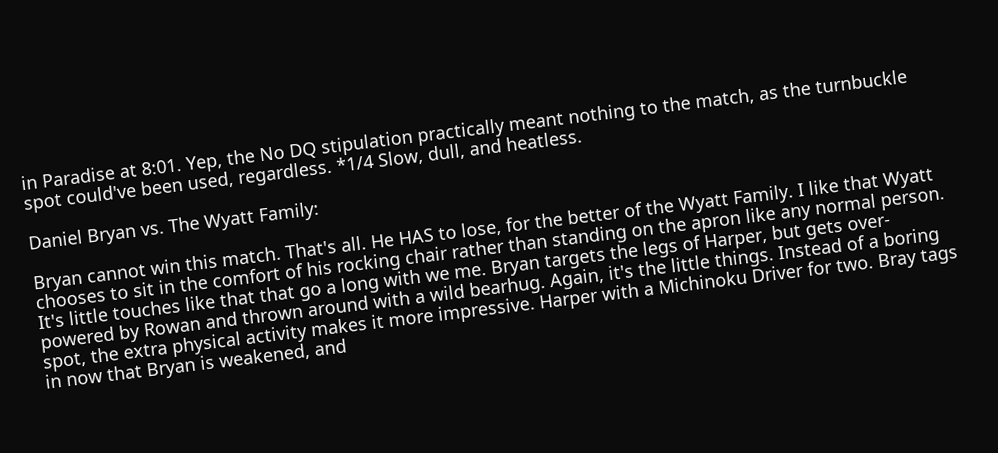in Paradise at 8:01. Yep, the No DQ stipulation practically meant nothing to the match, as the turnbuckle spot could've been used, regardless. *1/4 Slow, dull, and heatless.

Daniel Bryan vs. The Wyatt Family:

Bryan cannot win this match. That's all. He HAS to lose, for the better of the Wyatt Family. I like that Wyatt chooses to sit in the comfort of his rocking chair rather than standing on the apron like any normal person. It's little touches like that that go a long with we me. Bryan targets the legs of Harper, but gets over-powered by Rowan and thrown around with a wild bearhug. Again, it's the little things. Instead of a boring spot, the extra physical activity makes it more impressive. Harper with a Michinoku Driver for two. Bray tags in now that Bryan is weakened, and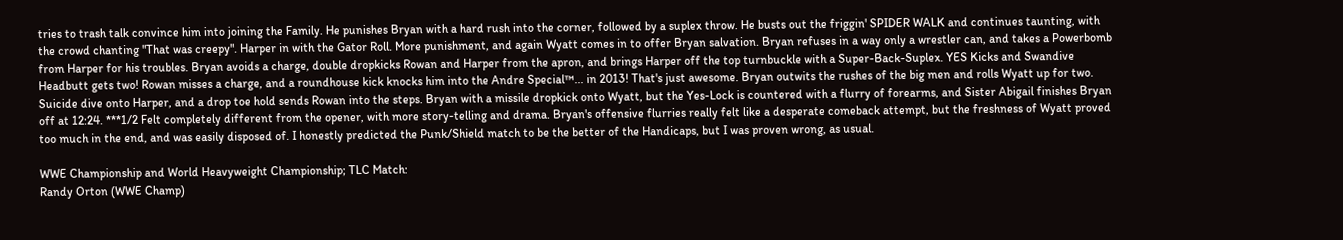tries to trash talk convince him into joining the Family. He punishes Bryan with a hard rush into the corner, followed by a suplex throw. He busts out the friggin' SPIDER WALK and continues taunting, with the crowd chanting "That was creepy". Harper in with the Gator Roll. More punishment, and again Wyatt comes in to offer Bryan salvation. Bryan refuses in a way only a wrestler can, and takes a Powerbomb from Harper for his troubles. Bryan avoids a charge, double dropkicks Rowan and Harper from the apron, and brings Harper off the top turnbuckle with a Super-Back-Suplex. YES Kicks and Swandive Headbutt gets two! Rowan misses a charge, and a roundhouse kick knocks him into the Andre Special™... in 2013! That's just awesome. Bryan outwits the rushes of the big men and rolls Wyatt up for two. Suicide dive onto Harper, and a drop toe hold sends Rowan into the steps. Bryan with a missile dropkick onto Wyatt, but the Yes-Lock is countered with a flurry of forearms, and Sister Abigail finishes Bryan off at 12:24. ***1/2 Felt completely different from the opener, with more story-telling and drama. Bryan's offensive flurries really felt like a desperate comeback attempt, but the freshness of Wyatt proved too much in the end, and was easily disposed of. I honestly predicted the Punk/Shield match to be the better of the Handicaps, but I was proven wrong, as usual.

WWE Championship and World Heavyweight Championship; TLC Match:
Randy Orton (WWE Champ)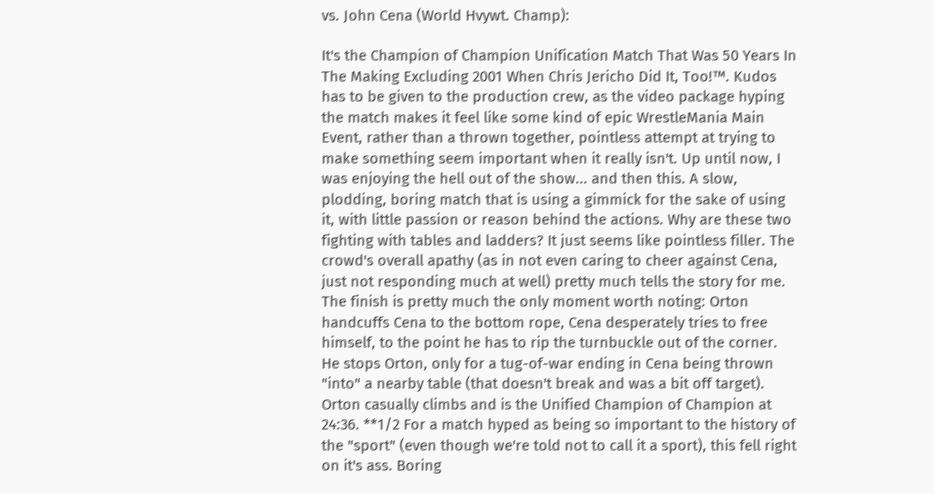vs. John Cena (World Hvywt. Champ):

It's the Champion of Champion Unification Match That Was 50 Years In The Making Excluding 2001 When Chris Jericho Did It, Too!™. Kudos has to be given to the production crew, as the video package hyping the match makes it feel like some kind of epic WrestleMania Main Event, rather than a thrown together, pointless attempt at trying to make something seem important when it really isn't. Up until now, I was enjoying the hell out of the show... and then this. A slow, plodding, boring match that is using a gimmick for the sake of using it, with little passion or reason behind the actions. Why are these two fighting with tables and ladders? It just seems like pointless filler. The crowd's overall apathy (as in not even caring to cheer against Cena, just not responding much at well) pretty much tells the story for me. The finish is pretty much the only moment worth noting: Orton handcuffs Cena to the bottom rope, Cena desperately tries to free himself, to the point he has to rip the turnbuckle out of the corner. He stops Orton, only for a tug-of-war ending in Cena being thrown "into" a nearby table (that doesn't break and was a bit off target). Orton casually climbs and is the Unified Champion of Champion at 24:36. **1/2 For a match hyped as being so important to the history of the "sport" (even though we're told not to call it a sport), this fell right on it's ass. Boring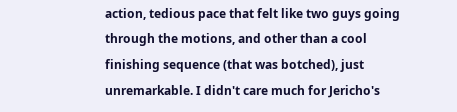action, tedious pace that felt like two guys going through the motions, and other than a cool finishing sequence (that was botched), just unremarkable. I didn't care much for Jericho's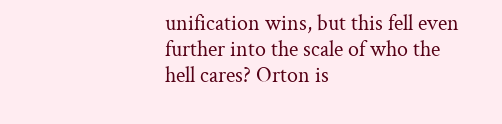unification wins, but this fell even further into the scale of who the hell cares? Orton is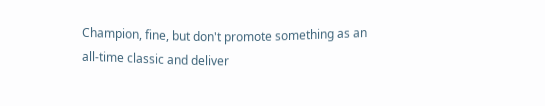Champion, fine, but don't promote something as an all-time classic and deliver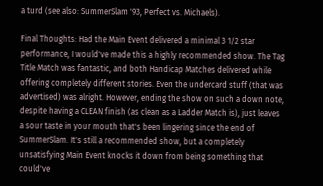a turd (see also: SummerSlam '93, Perfect vs. Michaels).

Final Thoughts: Had the Main Event delivered a minimal 3 1/2 star performance, I would've made this a highly recommended show. The Tag Title Match was fantastic, and both Handicap Matches delivered while offering completely different stories. Even the undercard stuff (that was advertised) was alright. However, ending the show on such a down note, despite having a CLEAN finish (as clean as a Ladder Match is), just leaves a sour taste in your mouth that's been lingering since the end of SummerSlam. It's still a recommended show, but a completely unsatisfying Main Event knocks it down from being something that could've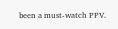been a must-watch PPV.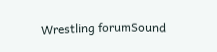Wrestling forumSound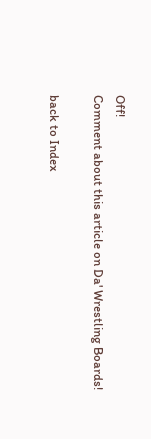Off!
Comment about this article on Da' Wrestling Boards!

back to Index